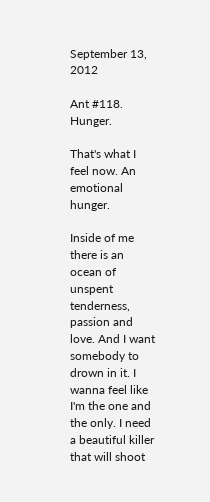September 13, 2012

Ant #118. Hunger.

That's what I feel now. An emotional hunger.

Inside of me there is an ocean of unspent tenderness, passion and love. And I want somebody to drown in it. I wanna feel like I'm the one and the only. I need a beautiful killer that will shoot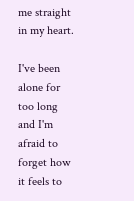me straight in my heart.

I've been alone for too long and I'm afraid to forget how it feels to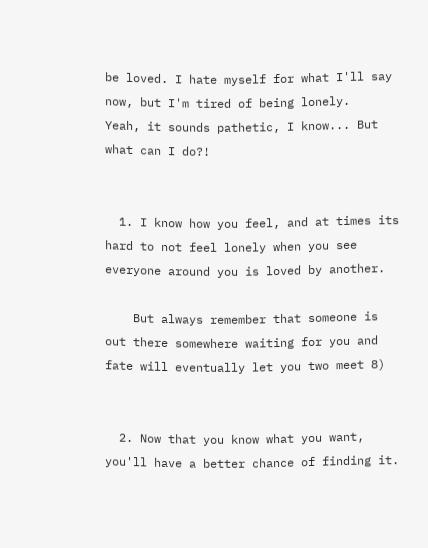be loved. I hate myself for what I'll say now, but I'm tired of being lonely.
Yeah, it sounds pathetic, I know... But what can I do?!


  1. I know how you feel, and at times its hard to not feel lonely when you see everyone around you is loved by another.

    But always remember that someone is out there somewhere waiting for you and fate will eventually let you two meet 8)


  2. Now that you know what you want, you'll have a better chance of finding it.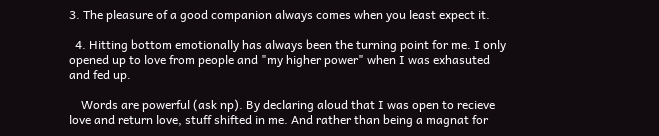3. The pleasure of a good companion always comes when you least expect it.

  4. Hitting bottom emotionally has always been the turning point for me. I only opened up to love from people and "my higher power" when I was exhasuted and fed up.

    Words are powerful (ask np). By declaring aloud that I was open to recieve love and return love, stuff shifted in me. And rather than being a magnat for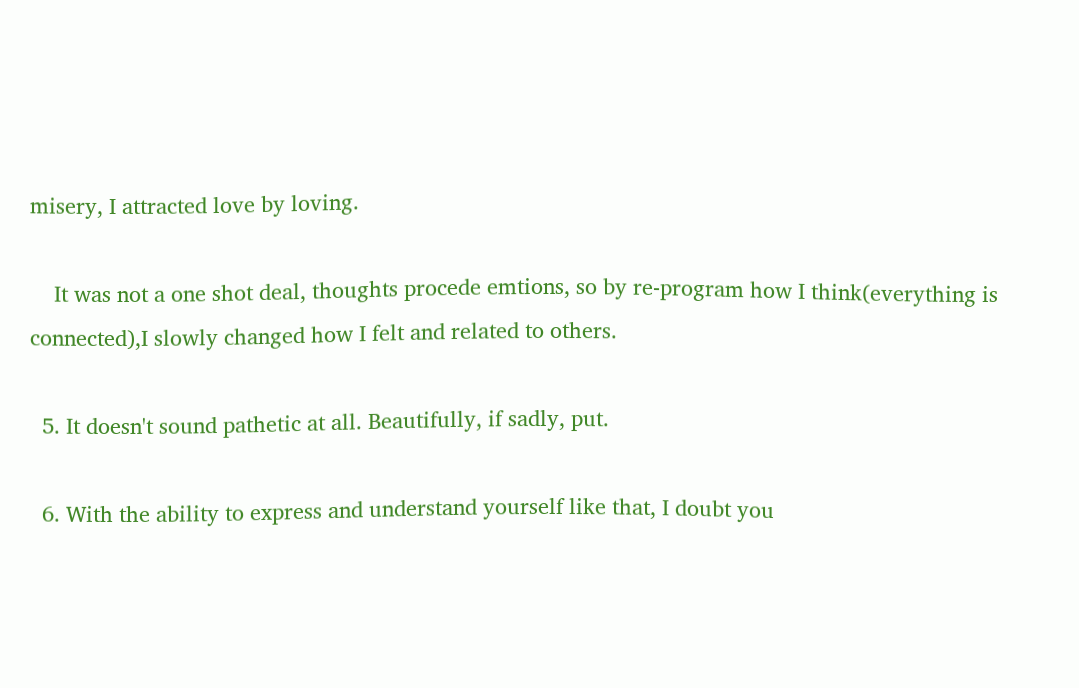misery, I attracted love by loving.

    It was not a one shot deal, thoughts procede emtions, so by re-program how I think(everything is connected),I slowly changed how I felt and related to others.

  5. It doesn't sound pathetic at all. Beautifully, if sadly, put.

  6. With the ability to express and understand yourself like that, I doubt you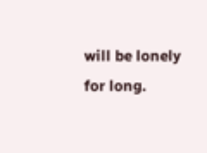will be lonely for long.